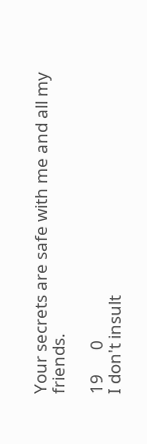Your secrets are safe with me and all my friends.

19      0
I don't insult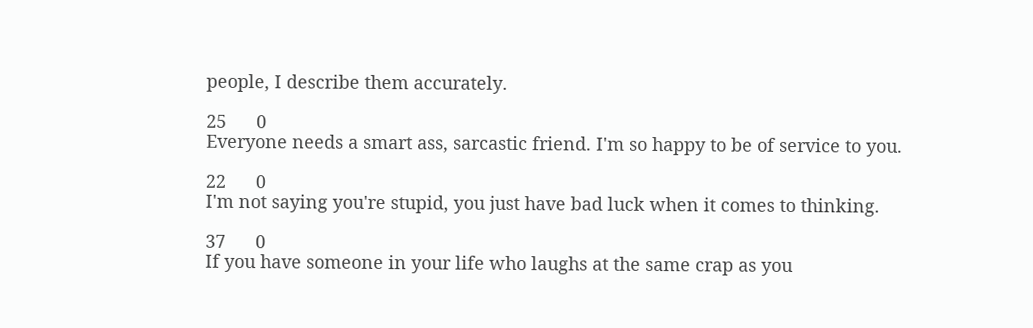people, I describe them accurately.

25      0
Everyone needs a smart ass, sarcastic friend. I'm so happy to be of service to you.

22      0
I'm not saying you're stupid, you just have bad luck when it comes to thinking.

37      0
If you have someone in your life who laughs at the same crap as you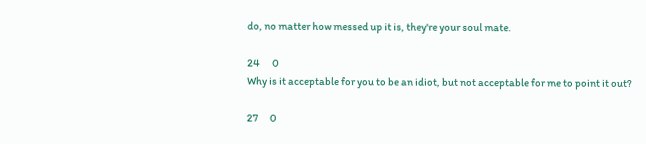do, no matter how messed up it is, they're your soul mate.

24      0
Why is it acceptable for you to be an idiot, but not acceptable for me to point it out?

27      0